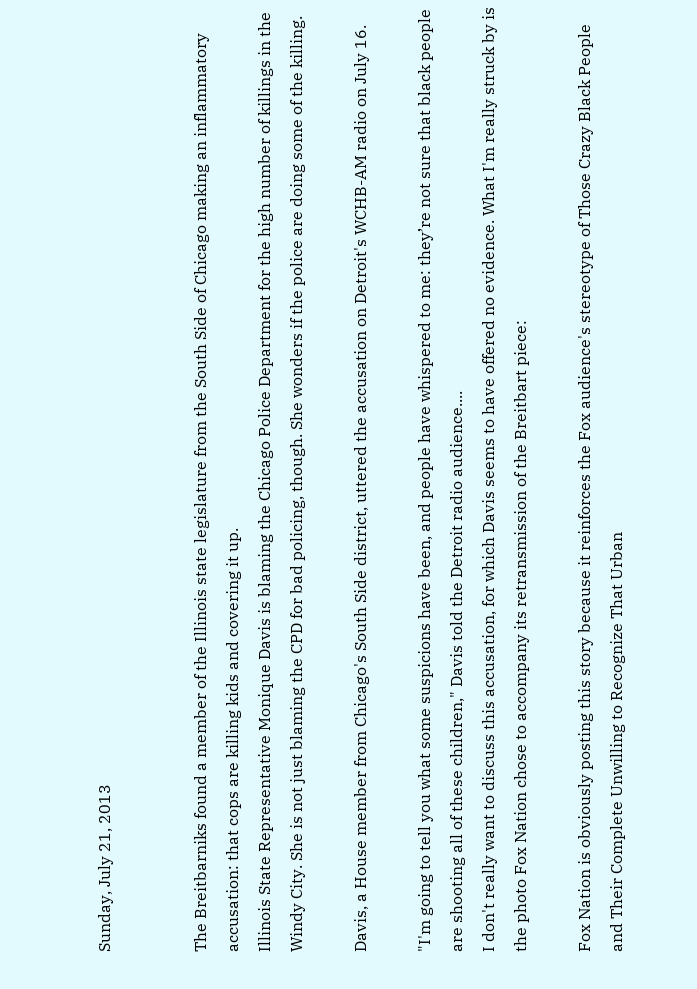Sunday, July 21, 2013


The Breitbarniks found a member of the Illinois state legislature from the South Side of Chicago making an inflammatory accusation: that cops are killing kids and covering it up.
Illinois State Representative Monique Davis is blaming the Chicago Police Department for the high number of killings in the Windy City. She is not just blaming the CPD for bad policing, though. She wonders if the police are doing some of the killing.

Davis, a House member from Chicago's South Side district, uttered the accusation on Detroit's WCHB-AM radio on July 16.

"I'm going to tell you what some suspicions have been, and people have whispered to me: they’re not sure that black people are shooting all of these children," Davis told the Detroit radio audience....
I don't really want to discuss this accusation, for which Davis seems to have offered no evidence. What I'm really struck by is the photo Fox Nation chose to accompany its retransmission of the Breitbart piece:

Fox Nation is obviously posting this story because it reinforces the Fox audience's stereotype of Those Crazy Black People and Their Complete Unwilling to Recognize That Urban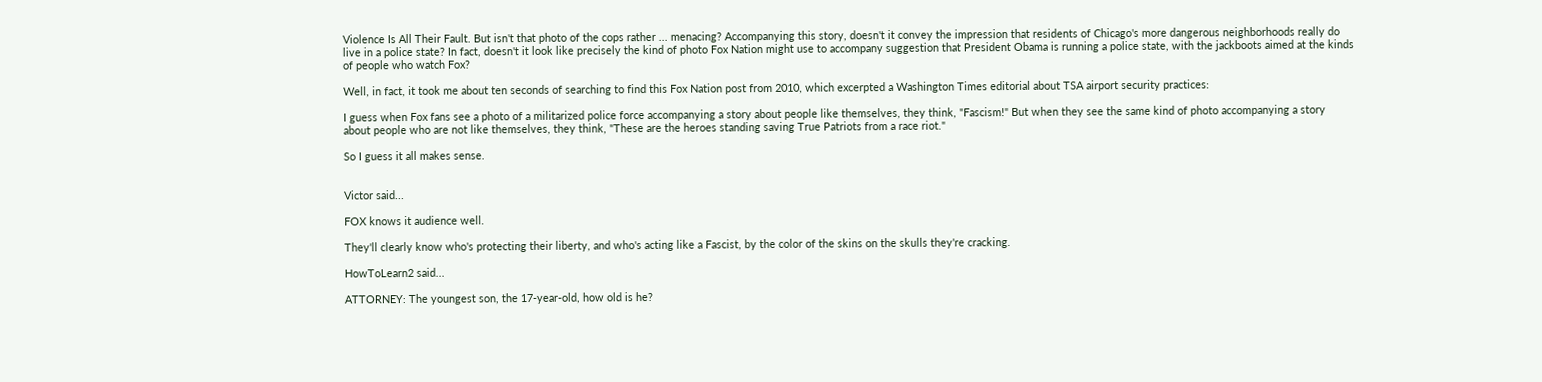Violence Is All Their Fault. But isn't that photo of the cops rather ... menacing? Accompanying this story, doesn't it convey the impression that residents of Chicago's more dangerous neighborhoods really do live in a police state? In fact, doesn't it look like precisely the kind of photo Fox Nation might use to accompany suggestion that President Obama is running a police state, with the jackboots aimed at the kinds of people who watch Fox?

Well, in fact, it took me about ten seconds of searching to find this Fox Nation post from 2010, which excerpted a Washington Times editorial about TSA airport security practices:

I guess when Fox fans see a photo of a militarized police force accompanying a story about people like themselves, they think, "Fascism!" But when they see the same kind of photo accompanying a story about people who are not like themselves, they think, "These are the heroes standing saving True Patriots from a race riot."

So I guess it all makes sense.


Victor said...

FOX knows it audience well.

They'll clearly know who's protecting their liberty, and who's acting like a Fascist, by the color of the skins on the skulls they're cracking.

HowToLearn2 said...

ATTORNEY: The youngest son, the 17-year-old, how old is he?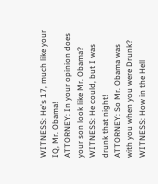WITNESS: He's 17, much like your IQ, Mr. Obama!
ATTORNEY: In your opinion does your son look like Mr. Obama?
WITNESS: He could, but I was drunk that night!
ATTORNEY: So Mr. Obama was with you when you were Drunk?
WITNESS: How in the Hell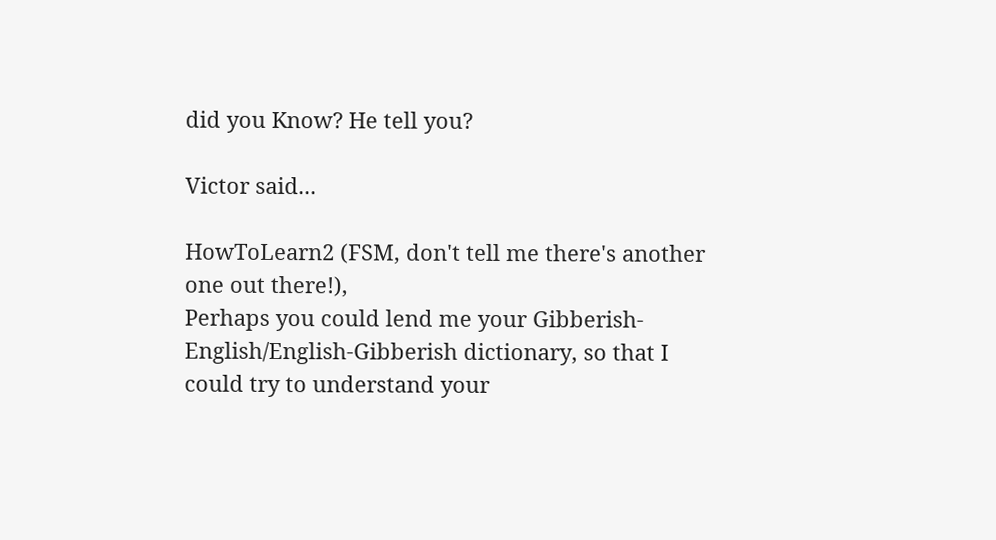did you Know? He tell you?

Victor said...

HowToLearn2 (FSM, don't tell me there's another one out there!),
Perhaps you could lend me your Gibberish-English/English-Gibberish dictionary, so that I could try to understand your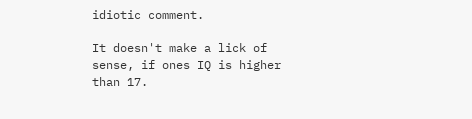idiotic comment.

It doesn't make a lick of sense, if ones IQ is higher than 17.